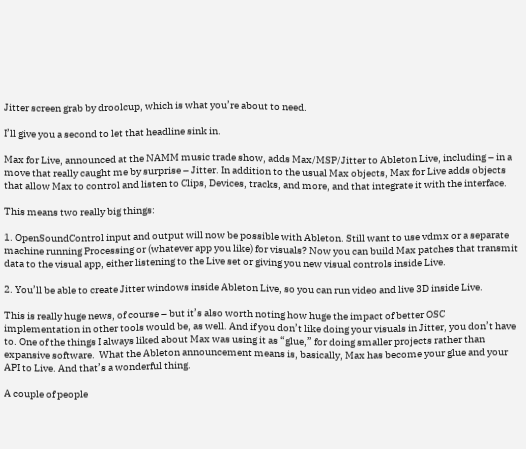Jitter screen grab by droolcup, which is what you’re about to need.

I’ll give you a second to let that headline sink in.

Max for Live, announced at the NAMM music trade show, adds Max/MSP/Jitter to Ableton Live, including – in a move that really caught me by surprise – Jitter. In addition to the usual Max objects, Max for Live adds objects that allow Max to control and listen to Clips, Devices, tracks, and more, and that integrate it with the interface.

This means two really big things:

1. OpenSoundControl input and output will now be possible with Ableton. Still want to use vdmx or a separate machine running Processing or (whatever app you like) for visuals? Now you can build Max patches that transmit data to the visual app, either listening to the Live set or giving you new visual controls inside Live.

2. You’ll be able to create Jitter windows inside Ableton Live, so you can run video and live 3D inside Live.

This is really huge news, of course – but it’s also worth noting how huge the impact of better OSC implementation in other tools would be, as well. And if you don’t like doing your visuals in Jitter, you don’t have to. One of the things I always liked about Max was using it as “glue,” for doing smaller projects rather than expansive software.  What the Ableton announcement means is, basically, Max has become your glue and your API to Live. And that’s a wonderful thing.

A couple of people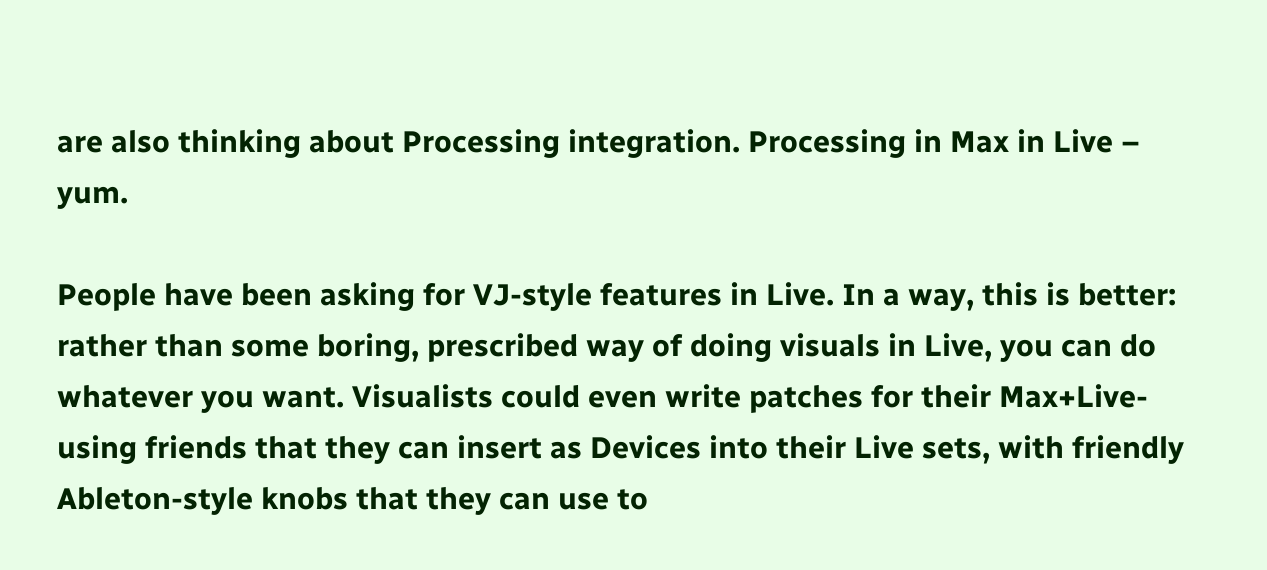are also thinking about Processing integration. Processing in Max in Live – yum.

People have been asking for VJ-style features in Live. In a way, this is better: rather than some boring, prescribed way of doing visuals in Live, you can do whatever you want. Visualists could even write patches for their Max+Live-using friends that they can insert as Devices into their Live sets, with friendly Ableton-style knobs that they can use to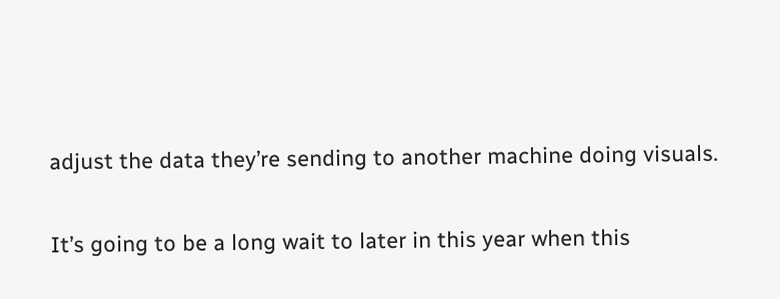adjust the data they’re sending to another machine doing visuals.

It’s going to be a long wait to later in this year when this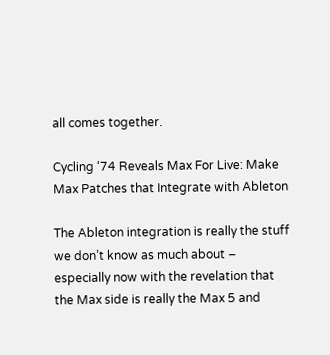all comes together.

Cycling ‘74 Reveals Max For Live: Make Max Patches that Integrate with Ableton

The Ableton integration is really the stuff we don’t know as much about – especially now with the revelation that the Max side is really the Max 5 and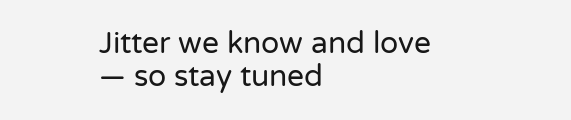Jitter we know and love — so stay tuned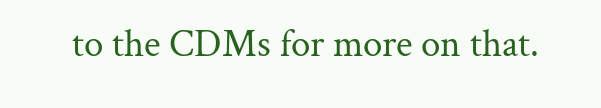to the CDMs for more on that.